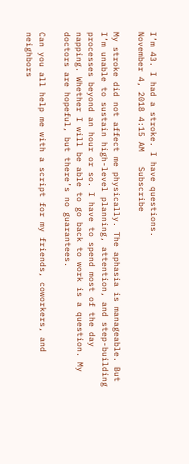I’m 43. I had a stroke. I have questions.
November 4, 2018 4:15 AM   Subscribe

My stroke did not affect me physically. The aphasia is manageable. But I’m unable to sustain high-level planning, attention, and step-building processes beyond an hour or so. I have to spend most of the day napping. Whether I will be able to go back to work is a question. My doctors are hopeful, but there’s no guarantees.

Can you all help me with a script for my friends, coworkers, and neighbors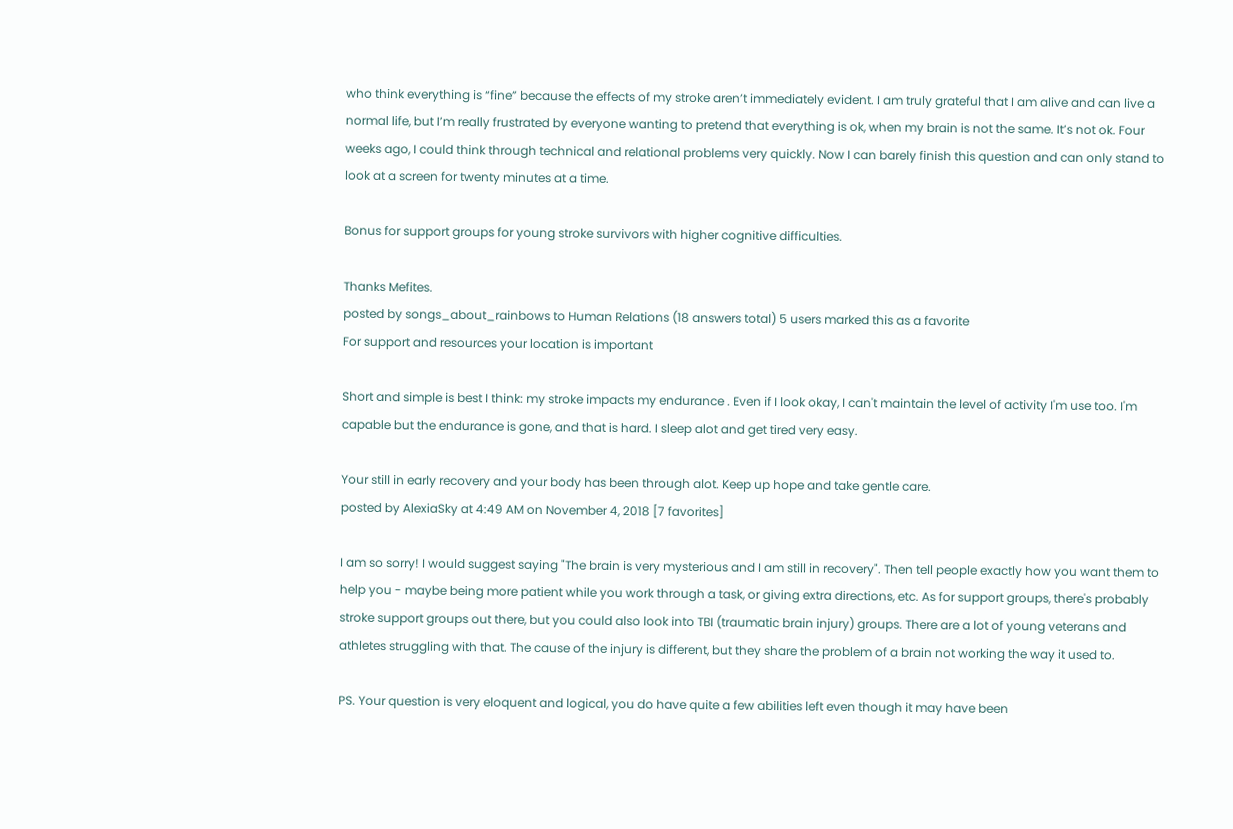who think everything is “fine” because the effects of my stroke aren’t immediately evident. I am truly grateful that I am alive and can live a normal life, but I’m really frustrated by everyone wanting to pretend that everything is ok, when my brain is not the same. It’s not ok. Four weeks ago, I could think through technical and relational problems very quickly. Now I can barely finish this question and can only stand to look at a screen for twenty minutes at a time.

Bonus for support groups for young stroke survivors with higher cognitive difficulties.

Thanks Mefites.
posted by songs_about_rainbows to Human Relations (18 answers total) 5 users marked this as a favorite
For support and resources your location is important

Short and simple is best I think: my stroke impacts my endurance . Even if I look okay, I can't maintain the level of activity I'm use too. I'm capable but the endurance is gone, and that is hard. I sleep alot and get tired very easy.

Your still in early recovery and your body has been through alot. Keep up hope and take gentle care.
posted by AlexiaSky at 4:49 AM on November 4, 2018 [7 favorites]

I am so sorry! I would suggest saying "The brain is very mysterious and I am still in recovery". Then tell people exactly how you want them to help you - maybe being more patient while you work through a task, or giving extra directions, etc. As for support groups, there's probably stroke support groups out there, but you could also look into TBI (traumatic brain injury) groups. There are a lot of young veterans and athletes struggling with that. The cause of the injury is different, but they share the problem of a brain not working the way it used to.

PS. Your question is very eloquent and logical, you do have quite a few abilities left even though it may have been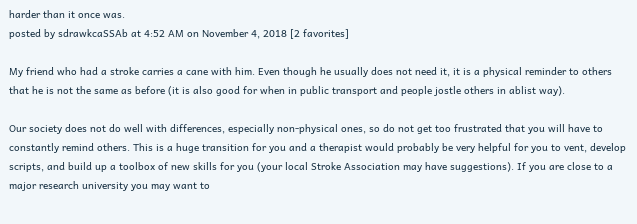harder than it once was.
posted by sdrawkcaSSAb at 4:52 AM on November 4, 2018 [2 favorites]

My friend who had a stroke carries a cane with him. Even though he usually does not need it, it is a physical reminder to others that he is not the same as before (it is also good for when in public transport and people jostle others in ablist way).

Our society does not do well with differences, especially non-physical ones, so do not get too frustrated that you will have to constantly remind others. This is a huge transition for you and a therapist would probably be very helpful for you to vent, develop scripts, and build up a toolbox of new skills for you (your local Stroke Association may have suggestions). If you are close to a major research university you may want to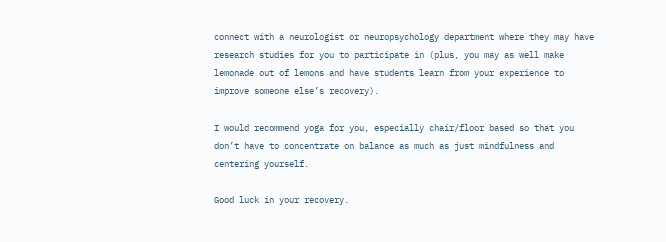connect with a neurologist or neuropsychology department where they may have research studies for you to participate in (plus, you may as well make lemonade out of lemons and have students learn from your experience to improve someone else’s recovery).

I would recommend yoga for you, especially chair/floor based so that you don’t have to concentrate on balance as much as just mindfulness and centering yourself.

Good luck in your recovery.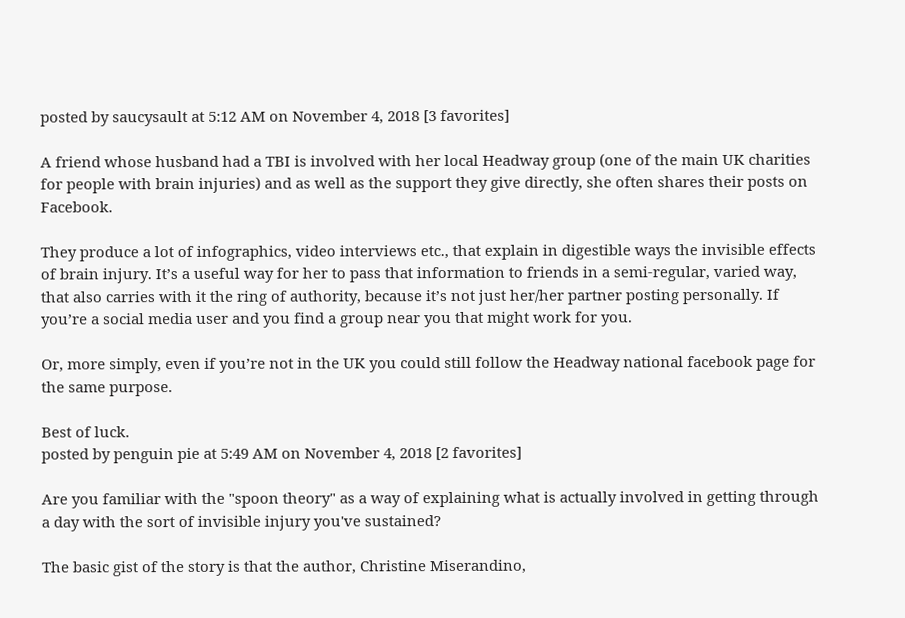posted by saucysault at 5:12 AM on November 4, 2018 [3 favorites]

A friend whose husband had a TBI is involved with her local Headway group (one of the main UK charities for people with brain injuries) and as well as the support they give directly, she often shares their posts on Facebook.

They produce a lot of infographics, video interviews etc., that explain in digestible ways the invisible effects of brain injury. It’s a useful way for her to pass that information to friends in a semi-regular, varied way, that also carries with it the ring of authority, because it’s not just her/her partner posting personally. If you’re a social media user and you find a group near you that might work for you.

Or, more simply, even if you’re not in the UK you could still follow the Headway national facebook page for the same purpose.

Best of luck.
posted by penguin pie at 5:49 AM on November 4, 2018 [2 favorites]

Are you familiar with the "spoon theory" as a way of explaining what is actually involved in getting through a day with the sort of invisible injury you've sustained?

The basic gist of the story is that the author, Christine Miserandino,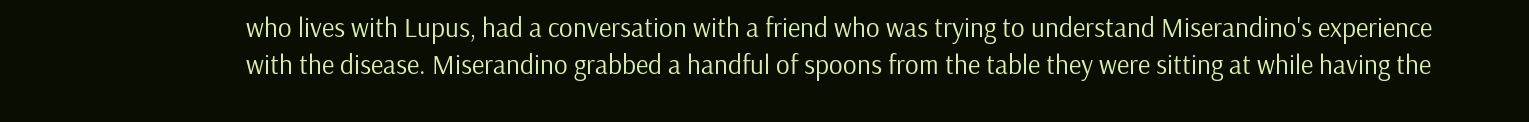who lives with Lupus, had a conversation with a friend who was trying to understand Miserandino's experience with the disease. Miserandino grabbed a handful of spoons from the table they were sitting at while having the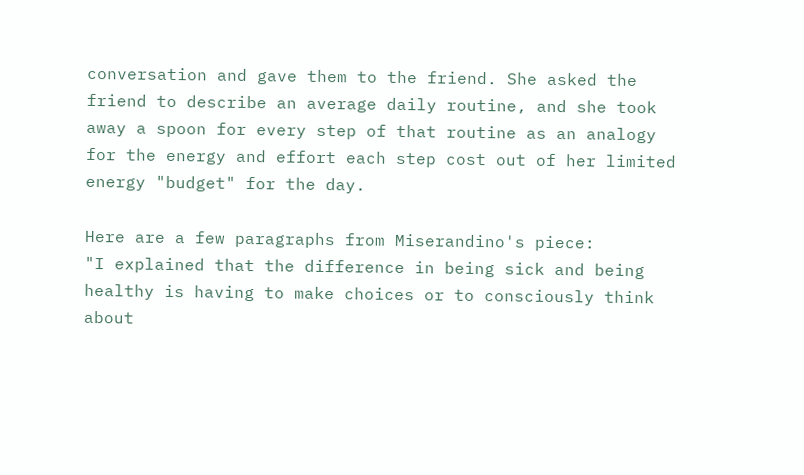conversation and gave them to the friend. She asked the friend to describe an average daily routine, and she took away a spoon for every step of that routine as an analogy for the energy and effort each step cost out of her limited energy "budget" for the day.

Here are a few paragraphs from Miserandino's piece:
"I explained that the difference in being sick and being healthy is having to make choices or to consciously think about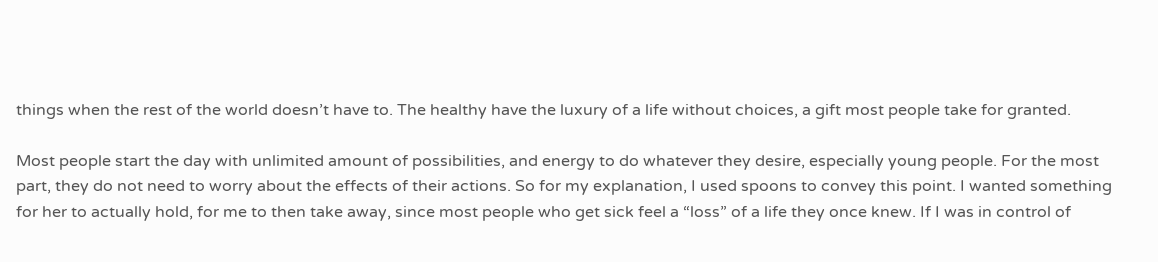things when the rest of the world doesn’t have to. The healthy have the luxury of a life without choices, a gift most people take for granted.

Most people start the day with unlimited amount of possibilities, and energy to do whatever they desire, especially young people. For the most part, they do not need to worry about the effects of their actions. So for my explanation, I used spoons to convey this point. I wanted something for her to actually hold, for me to then take away, since most people who get sick feel a “loss” of a life they once knew. If I was in control of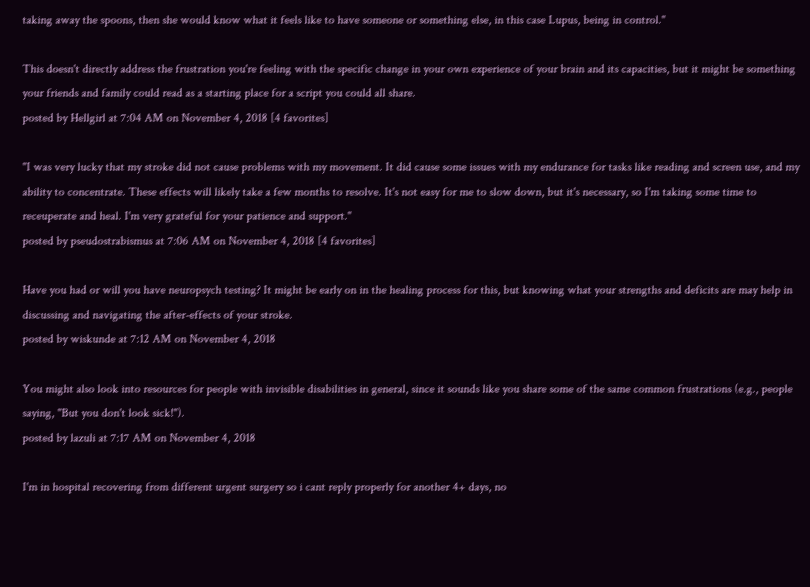taking away the spoons, then she would know what it feels like to have someone or something else, in this case Lupus, being in control."

This doesn't directly address the frustration you're feeling with the specific change in your own experience of your brain and its capacities, but it might be something your friends and family could read as a starting place for a script you could all share.
posted by Hellgirl at 7:04 AM on November 4, 2018 [4 favorites]

"I was very lucky that my stroke did not cause problems with my movement. It did cause some issues with my endurance for tasks like reading and screen use, and my ability to concentrate. These effects will likely take a few months to resolve. It's not easy for me to slow down, but it's necessary, so I'm taking some time to receuperate and heal. I'm very grateful for your patience and support."
posted by pseudostrabismus at 7:06 AM on November 4, 2018 [4 favorites]

Have you had or will you have neuropsych testing? It might be early on in the healing process for this, but knowing what your strengths and deficits are may help in discussing and navigating the after-effects of your stroke.
posted by wiskunde at 7:12 AM on November 4, 2018

You might also look into resources for people with invisible disabilities in general, since it sounds like you share some of the same common frustrations (e.g., people saying, "But you don't look sick!").
posted by lazuli at 7:17 AM on November 4, 2018

I'm in hospital recovering from different urgent surgery so i cant reply properly for another 4+ days, no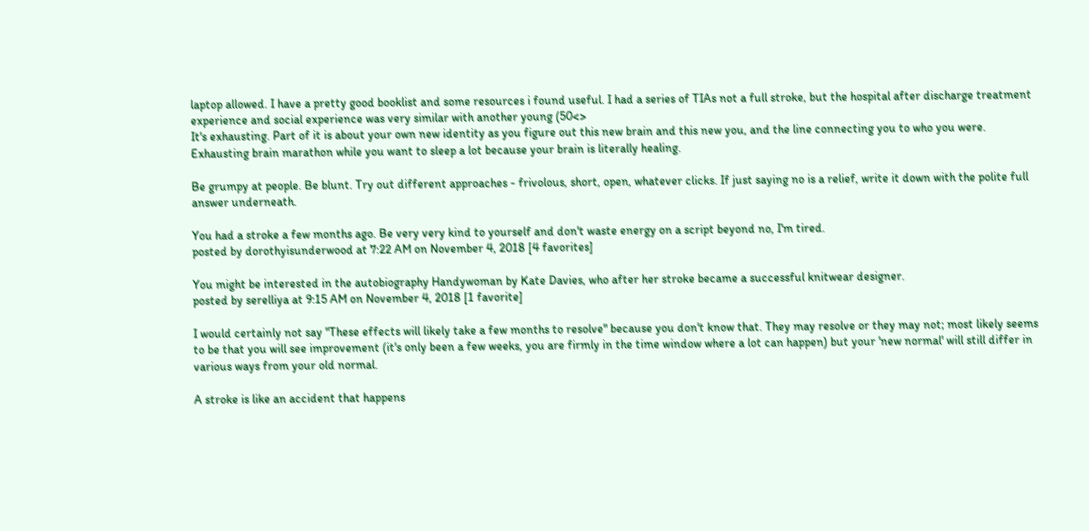laptop allowed. I have a pretty good booklist and some resources i found useful. I had a series of TIAs not a full stroke, but the hospital after discharge treatment experience and social experience was very similar with another young (50<>
It's exhausting. Part of it is about your own new identity as you figure out this new brain and this new you, and the line connecting you to who you were. Exhausting brain marathon while you want to sleep a lot because your brain is literally healing.

Be grumpy at people. Be blunt. Try out different approaches - frivolous, short, open, whatever clicks. If just saying no is a relief, write it down with the polite full answer underneath.

You had a stroke a few months ago. Be very very kind to yourself and don't waste energy on a script beyond no, I'm tired.
posted by dorothyisunderwood at 7:22 AM on November 4, 2018 [4 favorites]

You might be interested in the autobiography Handywoman by Kate Davies, who after her stroke became a successful knitwear designer.
posted by serelliya at 9:15 AM on November 4, 2018 [1 favorite]

I would certainly not say "These effects will likely take a few months to resolve" because you don't know that. They may resolve or they may not; most likely seems to be that you will see improvement (it's only been a few weeks, you are firmly in the time window where a lot can happen) but your 'new normal' will still differ in various ways from your old normal.

A stroke is like an accident that happens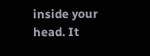inside your head. It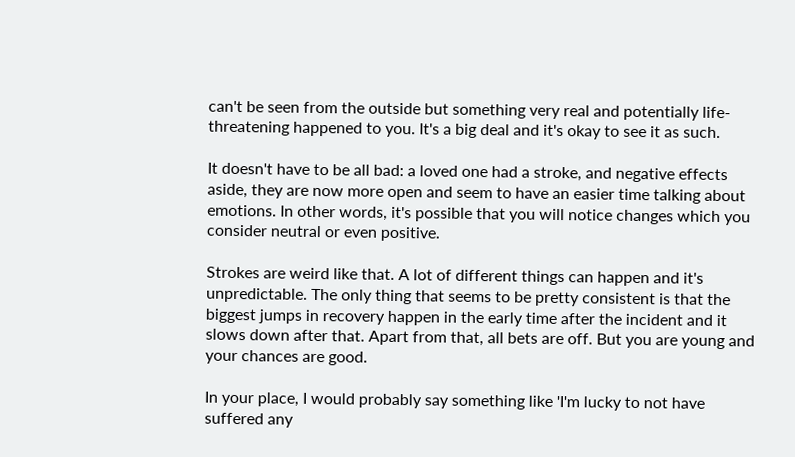can't be seen from the outside but something very real and potentially life-threatening happened to you. It's a big deal and it's okay to see it as such.

It doesn't have to be all bad: a loved one had a stroke, and negative effects aside, they are now more open and seem to have an easier time talking about emotions. In other words, it's possible that you will notice changes which you consider neutral or even positive.

Strokes are weird like that. A lot of different things can happen and it's unpredictable. The only thing that seems to be pretty consistent is that the biggest jumps in recovery happen in the early time after the incident and it slows down after that. Apart from that, all bets are off. But you are young and your chances are good.

In your place, I would probably say something like 'I'm lucky to not have suffered any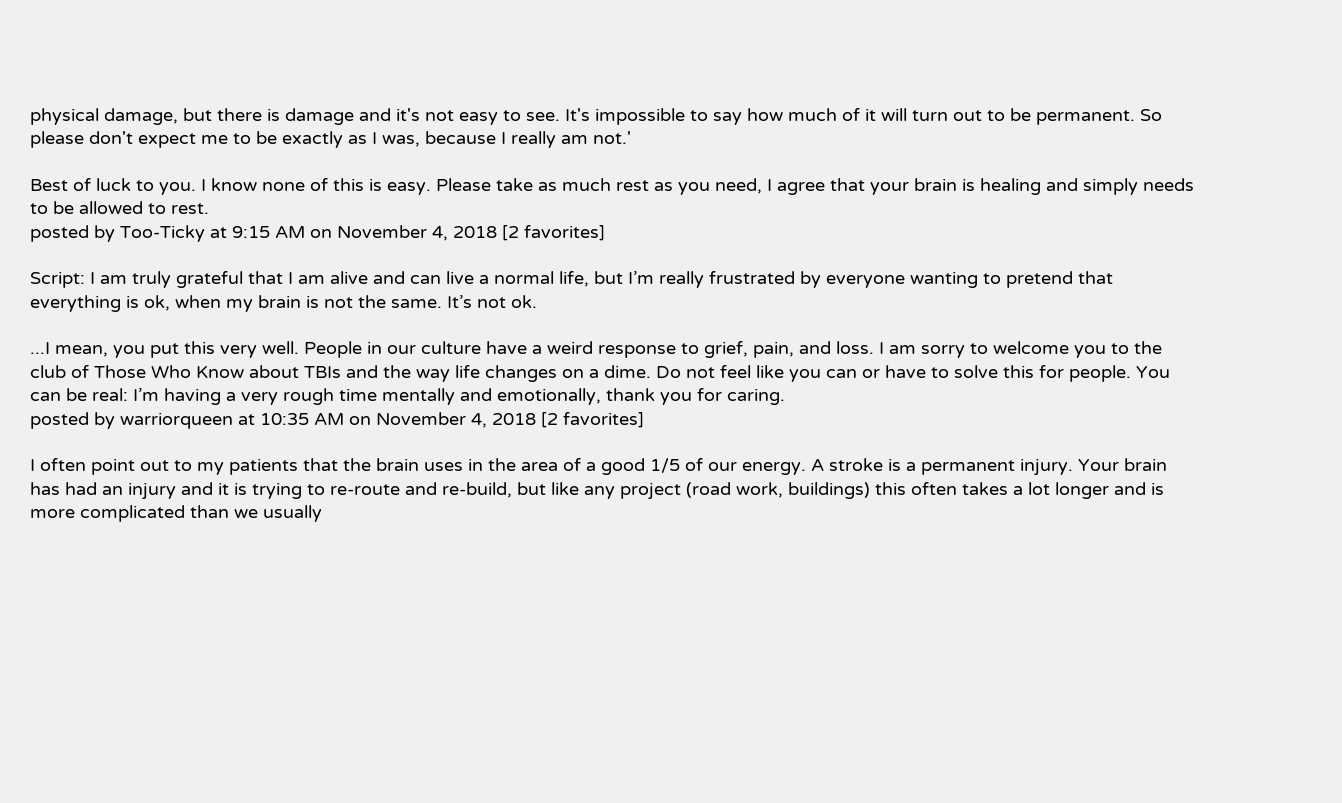physical damage, but there is damage and it's not easy to see. It's impossible to say how much of it will turn out to be permanent. So please don't expect me to be exactly as I was, because I really am not.'

Best of luck to you. I know none of this is easy. Please take as much rest as you need, I agree that your brain is healing and simply needs to be allowed to rest.
posted by Too-Ticky at 9:15 AM on November 4, 2018 [2 favorites]

Script: I am truly grateful that I am alive and can live a normal life, but I’m really frustrated by everyone wanting to pretend that everything is ok, when my brain is not the same. It’s not ok.

...I mean, you put this very well. People in our culture have a weird response to grief, pain, and loss. I am sorry to welcome you to the club of Those Who Know about TBIs and the way life changes on a dime. Do not feel like you can or have to solve this for people. You can be real: I’m having a very rough time mentally and emotionally, thank you for caring.
posted by warriorqueen at 10:35 AM on November 4, 2018 [2 favorites]

I often point out to my patients that the brain uses in the area of a good 1/5 of our energy. A stroke is a permanent injury. Your brain has had an injury and it is trying to re-route and re-build, but like any project (road work, buildings) this often takes a lot longer and is more complicated than we usually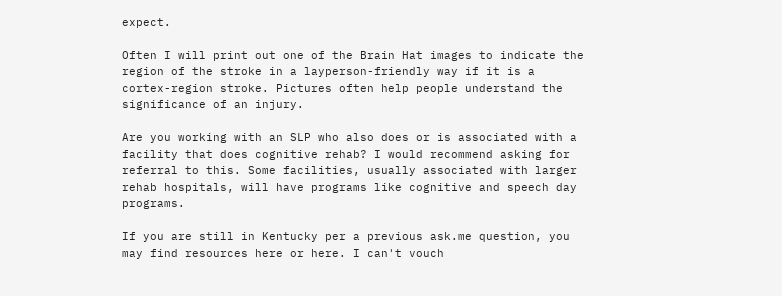expect.

Often I will print out one of the Brain Hat images to indicate the region of the stroke in a layperson-friendly way if it is a cortex-region stroke. Pictures often help people understand the significance of an injury.

Are you working with an SLP who also does or is associated with a facility that does cognitive rehab? I would recommend asking for referral to this. Some facilities, usually associated with larger rehab hospitals, will have programs like cognitive and speech day programs.

If you are still in Kentucky per a previous ask.me question, you may find resources here or here. I can't vouch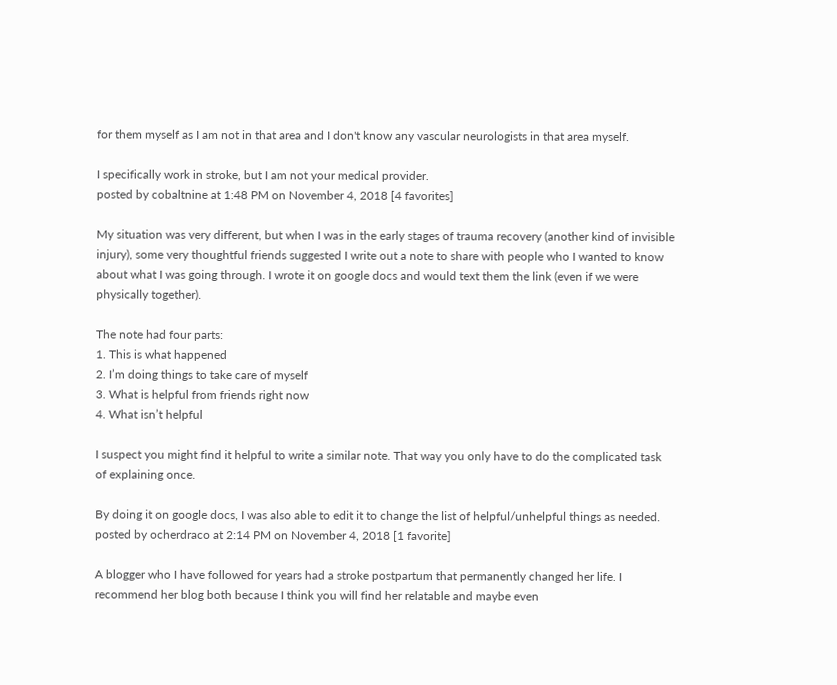for them myself as I am not in that area and I don't know any vascular neurologists in that area myself.

I specifically work in stroke, but I am not your medical provider.
posted by cobaltnine at 1:48 PM on November 4, 2018 [4 favorites]

My situation was very different, but when I was in the early stages of trauma recovery (another kind of invisible injury), some very thoughtful friends suggested I write out a note to share with people who I wanted to know about what I was going through. I wrote it on google docs and would text them the link (even if we were physically together).

The note had four parts:
1. This is what happened
2. I’m doing things to take care of myself
3. What is helpful from friends right now
4. What isn’t helpful

I suspect you might find it helpful to write a similar note. That way you only have to do the complicated task of explaining once.

By doing it on google docs, I was also able to edit it to change the list of helpful/unhelpful things as needed.
posted by ocherdraco at 2:14 PM on November 4, 2018 [1 favorite]

A blogger who I have followed for years had a stroke postpartum that permanently changed her life. I recommend her blog both because I think you will find her relatable and maybe even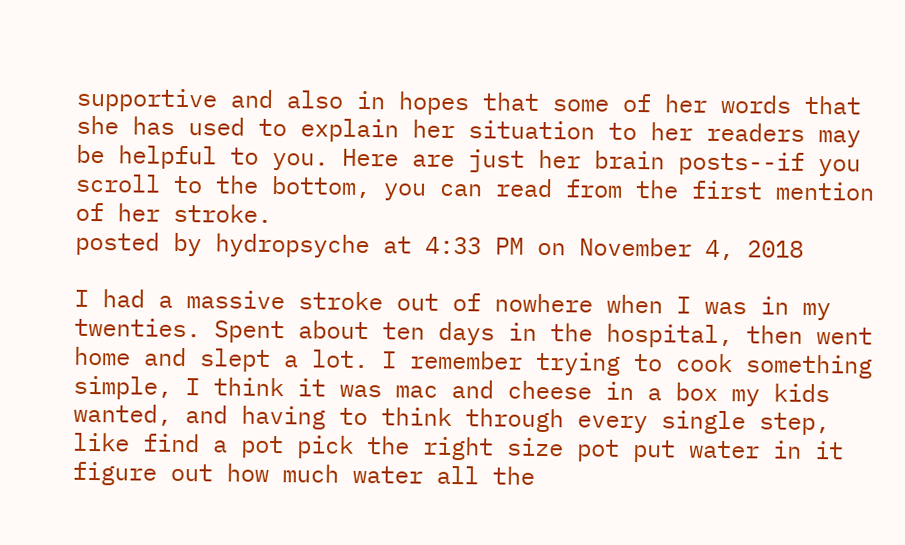supportive and also in hopes that some of her words that she has used to explain her situation to her readers may be helpful to you. Here are just her brain posts--if you scroll to the bottom, you can read from the first mention of her stroke.
posted by hydropsyche at 4:33 PM on November 4, 2018

I had a massive stroke out of nowhere when I was in my twenties. Spent about ten days in the hospital, then went home and slept a lot. I remember trying to cook something simple, I think it was mac and cheese in a box my kids wanted, and having to think through every single step, like find a pot pick the right size pot put water in it figure out how much water all the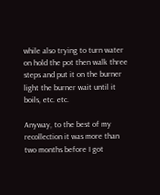while also trying to turn water on hold the pot then walk three steps and put it on the burner light the burner wait until it boils, etc. etc.

Anyway, to the best of my recollection it was more than two months before I got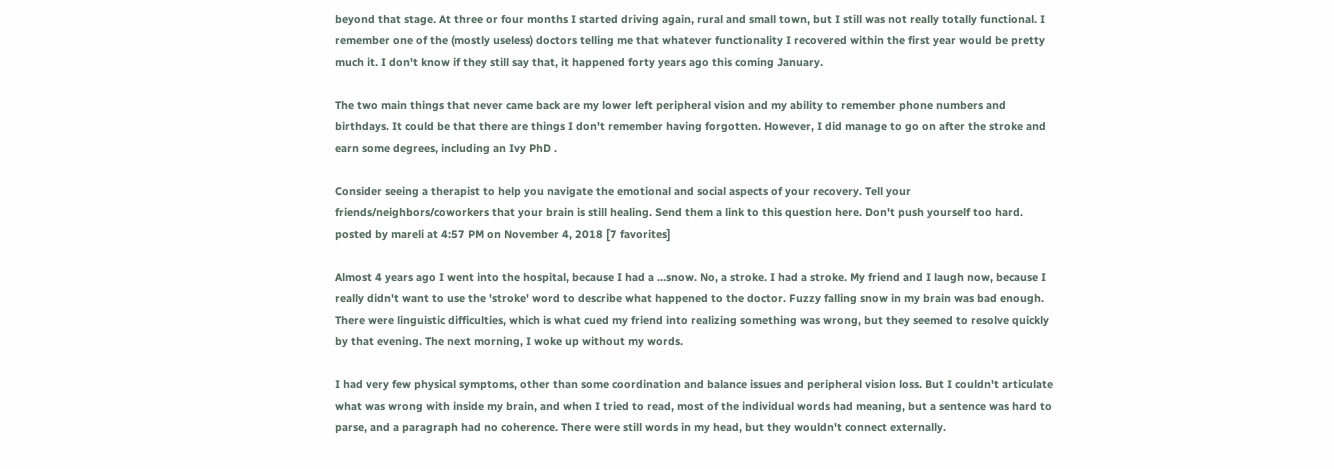beyond that stage. At three or four months I started driving again, rural and small town, but I still was not really totally functional. I remember one of the (mostly useless) doctors telling me that whatever functionality I recovered within the first year would be pretty much it. I don't know if they still say that, it happened forty years ago this coming January.

The two main things that never came back are my lower left peripheral vision and my ability to remember phone numbers and birthdays. It could be that there are things I don't remember having forgotten. However, I did manage to go on after the stroke and earn some degrees, including an Ivy PhD .

Consider seeing a therapist to help you navigate the emotional and social aspects of your recovery. Tell your friends/neighbors/coworkers that your brain is still healing. Send them a link to this question here. Don't push yourself too hard.
posted by mareli at 4:57 PM on November 4, 2018 [7 favorites]

Almost 4 years ago I went into the hospital, because I had a ...snow. No, a stroke. I had a stroke. My friend and I laugh now, because I really didn't want to use the 'stroke' word to describe what happened to the doctor. Fuzzy falling snow in my brain was bad enough. There were linguistic difficulties, which is what cued my friend into realizing something was wrong, but they seemed to resolve quickly by that evening. The next morning, I woke up without my words.

I had very few physical symptoms, other than some coordination and balance issues and peripheral vision loss. But I couldn't articulate what was wrong with inside my brain, and when I tried to read, most of the individual words had meaning, but a sentence was hard to parse, and a paragraph had no coherence. There were still words in my head, but they wouldn't connect externally.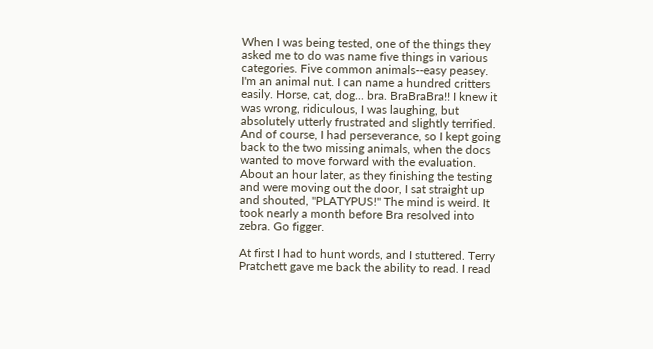When I was being tested, one of the things they asked me to do was name five things in various categories. Five common animals--easy peasey. I'm an animal nut. I can name a hundred critters easily. Horse, cat, dog... bra. BraBraBra!! I knew it was wrong, ridiculous, I was laughing, but absolutely utterly frustrated and slightly terrified. And of course, I had perseverance, so I kept going back to the two missing animals, when the docs wanted to move forward with the evaluation. About an hour later, as they finishing the testing and were moving out the door, I sat straight up and shouted, "PLATYPUS!" The mind is weird. It took nearly a month before Bra resolved into zebra. Go figger.

At first I had to hunt words, and I stuttered. Terry Pratchett gave me back the ability to read. I read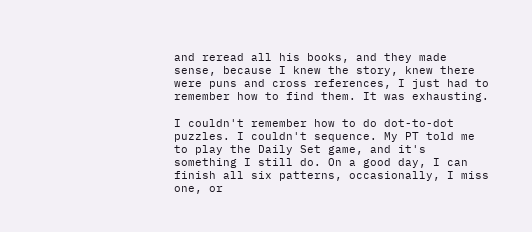and reread all his books, and they made sense, because I knew the story, knew there were puns and cross references, I just had to remember how to find them. It was exhausting.

I couldn't remember how to do dot-to-dot puzzles. I couldn't sequence. My PT told me to play the Daily Set game, and it's something I still do. On a good day, I can finish all six patterns, occasionally, I miss one, or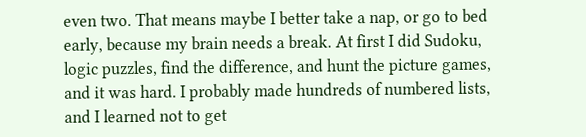even two. That means maybe I better take a nap, or go to bed early, because my brain needs a break. At first I did Sudoku, logic puzzles, find the difference, and hunt the picture games, and it was hard. I probably made hundreds of numbered lists, and I learned not to get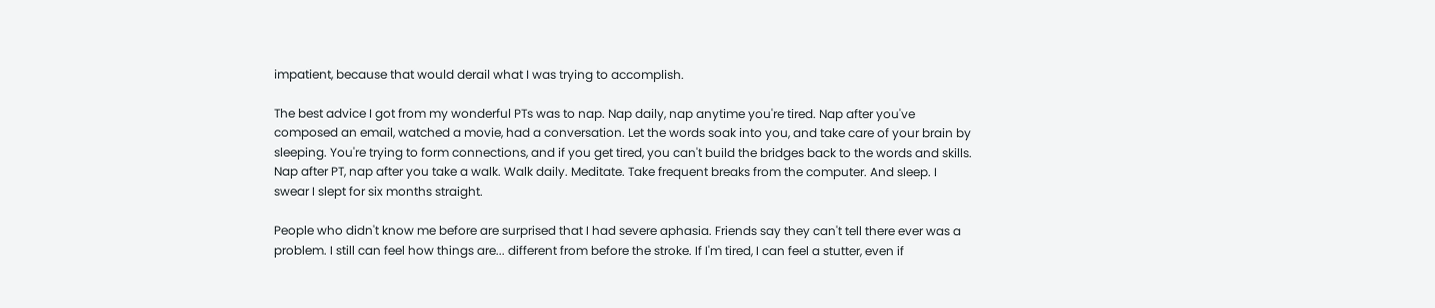impatient, because that would derail what I was trying to accomplish.

The best advice I got from my wonderful PTs was to nap. Nap daily, nap anytime you're tired. Nap after you've composed an email, watched a movie, had a conversation. Let the words soak into you, and take care of your brain by sleeping. You're trying to form connections, and if you get tired, you can't build the bridges back to the words and skills. Nap after PT, nap after you take a walk. Walk daily. Meditate. Take frequent breaks from the computer. And sleep. I swear I slept for six months straight.

People who didn't know me before are surprised that I had severe aphasia. Friends say they can't tell there ever was a problem. I still can feel how things are... different from before the stroke. If I'm tired, I can feel a stutter, even if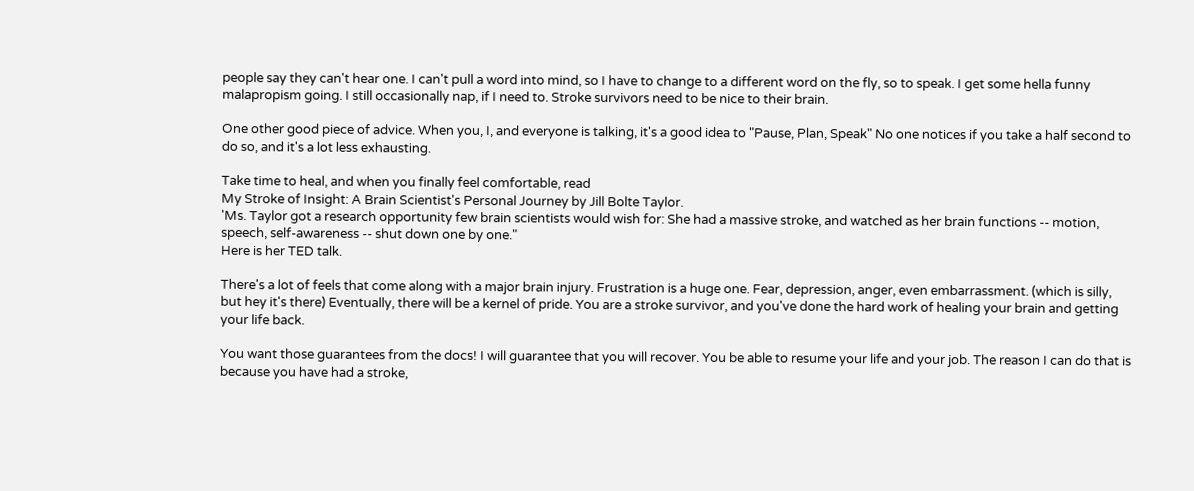people say they can't hear one. I can't pull a word into mind, so I have to change to a different word on the fly, so to speak. I get some hella funny malapropism going. I still occasionally nap, if I need to. Stroke survivors need to be nice to their brain.

One other good piece of advice. When you, I, and everyone is talking, it's a good idea to "Pause, Plan, Speak" No one notices if you take a half second to do so, and it's a lot less exhausting.

Take time to heal, and when you finally feel comfortable, read
My Stroke of Insight: A Brain Scientist's Personal Journey by Jill Bolte Taylor.
'Ms. Taylor got a research opportunity few brain scientists would wish for: She had a massive stroke, and watched as her brain functions -- motion, speech, self-awareness -- shut down one by one."
Here is her TED talk.

There's a lot of feels that come along with a major brain injury. Frustration is a huge one. Fear, depression, anger, even embarrassment. (which is silly, but hey it's there) Eventually, there will be a kernel of pride. You are a stroke survivor, and you've done the hard work of healing your brain and getting your life back.

You want those guarantees from the docs! I will guarantee that you will recover. You be able to resume your life and your job. The reason I can do that is because you have had a stroke,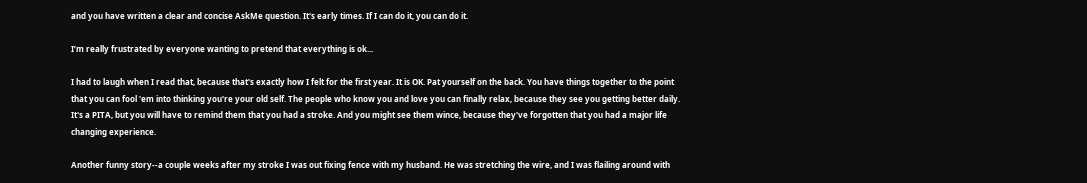and you have written a clear and concise AskMe question. It's early times. If I can do it, you can do it.

I’m really frustrated by everyone wanting to pretend that everything is ok...

I had to laugh when I read that, because that's exactly how I felt for the first year. It is OK. Pat yourself on the back. You have things together to the point that you can fool 'em into thinking you're your old self. The people who know you and love you can finally relax, because they see you getting better daily. It's a PITA, but you will have to remind them that you had a stroke. And you might see them wince, because they've forgotten that you had a major life changing experience.

Another funny story--a couple weeks after my stroke I was out fixing fence with my husband. He was stretching the wire, and I was flailing around with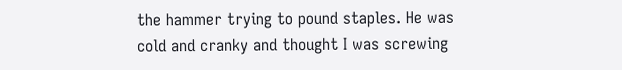the hammer trying to pound staples. He was cold and cranky and thought I was screwing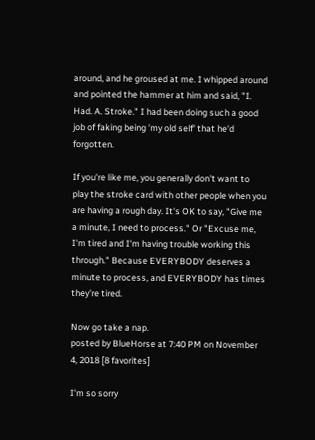around, and he groused at me. I whipped around and pointed the hammer at him and said, "I. Had. A. Stroke." I had been doing such a good job of faking being 'my old self' that he'd forgotten.

If you're like me, you generally don't want to play the stroke card with other people when you are having a rough day. It's OK to say, "Give me a minute, I need to process." Or "Excuse me, I'm tired and I'm having trouble working this through." Because EVERYBODY deserves a minute to process, and EVERYBODY has times they're tired.

Now go take a nap.
posted by BlueHorse at 7:40 PM on November 4, 2018 [8 favorites]

I'm so sorry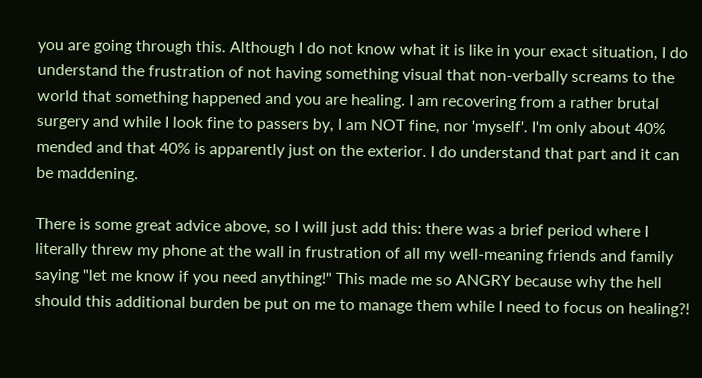you are going through this. Although I do not know what it is like in your exact situation, I do understand the frustration of not having something visual that non-verbally screams to the world that something happened and you are healing. I am recovering from a rather brutal surgery and while I look fine to passers by, I am NOT fine, nor 'myself'. I'm only about 40% mended and that 40% is apparently just on the exterior. I do understand that part and it can be maddening.

There is some great advice above, so I will just add this: there was a brief period where I literally threw my phone at the wall in frustration of all my well-meaning friends and family saying "let me know if you need anything!" This made me so ANGRY because why the hell should this additional burden be put on me to manage them while I need to focus on healing?!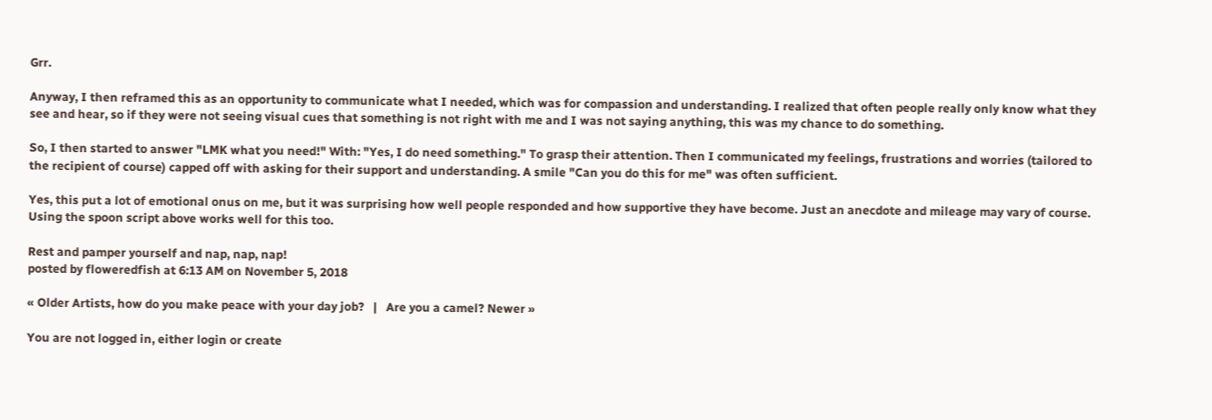Grr.

Anyway, I then reframed this as an opportunity to communicate what I needed, which was for compassion and understanding. I realized that often people really only know what they see and hear, so if they were not seeing visual cues that something is not right with me and I was not saying anything, this was my chance to do something.

So, I then started to answer "LMK what you need!" With: "Yes, I do need something." To grasp their attention. Then I communicated my feelings, frustrations and worries (tailored to the recipient of course) capped off with asking for their support and understanding. A smile "Can you do this for me" was often sufficient.

Yes, this put a lot of emotional onus on me, but it was surprising how well people responded and how supportive they have become. Just an anecdote and mileage may vary of course. Using the spoon script above works well for this too.

Rest and pamper yourself and nap, nap, nap!
posted by floweredfish at 6:13 AM on November 5, 2018

« Older Artists, how do you make peace with your day job?   |   Are you a camel? Newer »

You are not logged in, either login or create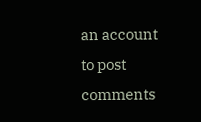an account to post comments